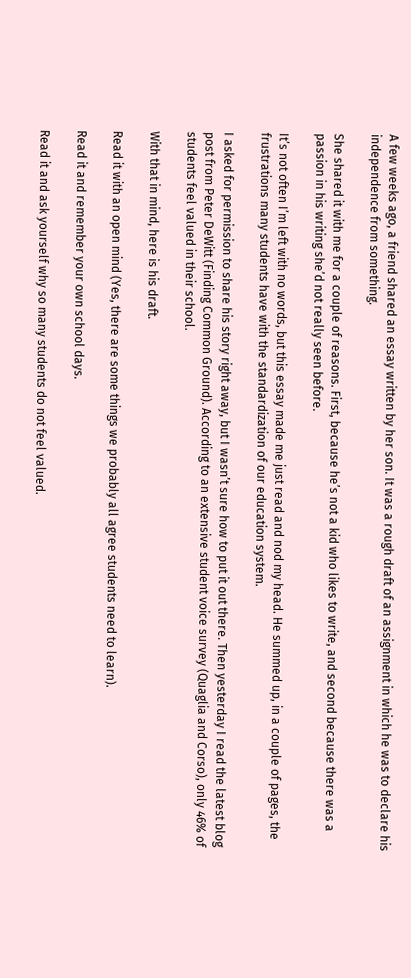A few weeks ago, a friend shared an essay written by her son. It was a rough draft of an assignment in which he was to declare his independence from something.

She shared it with me for a couple of reasons. First, because he’s not a kid who likes to write, and second because there was a passion in his writing she’d not really seen before.

It’s not often I’m left with no words, but this essay made me just read and nod my head. He summed up, in a couple of pages, the frustrations many students have with the standardization of our education system.

I asked for permission to share his story right away, but I wasn’t sure how to put it out there. Then yesterday I read the latest blog post from Peter DeWitt (Finding Common Ground). According to an extensive student voice survey (Quaglia and Corso), only 46% of students feel valued in their school.

With that in mind, here is his draft.

Read it with an open mind (Yes, there are some things we probably all agree students need to learn).

Read it and remember your own school days.

Read it and ask yourself why so many students do not feel valued.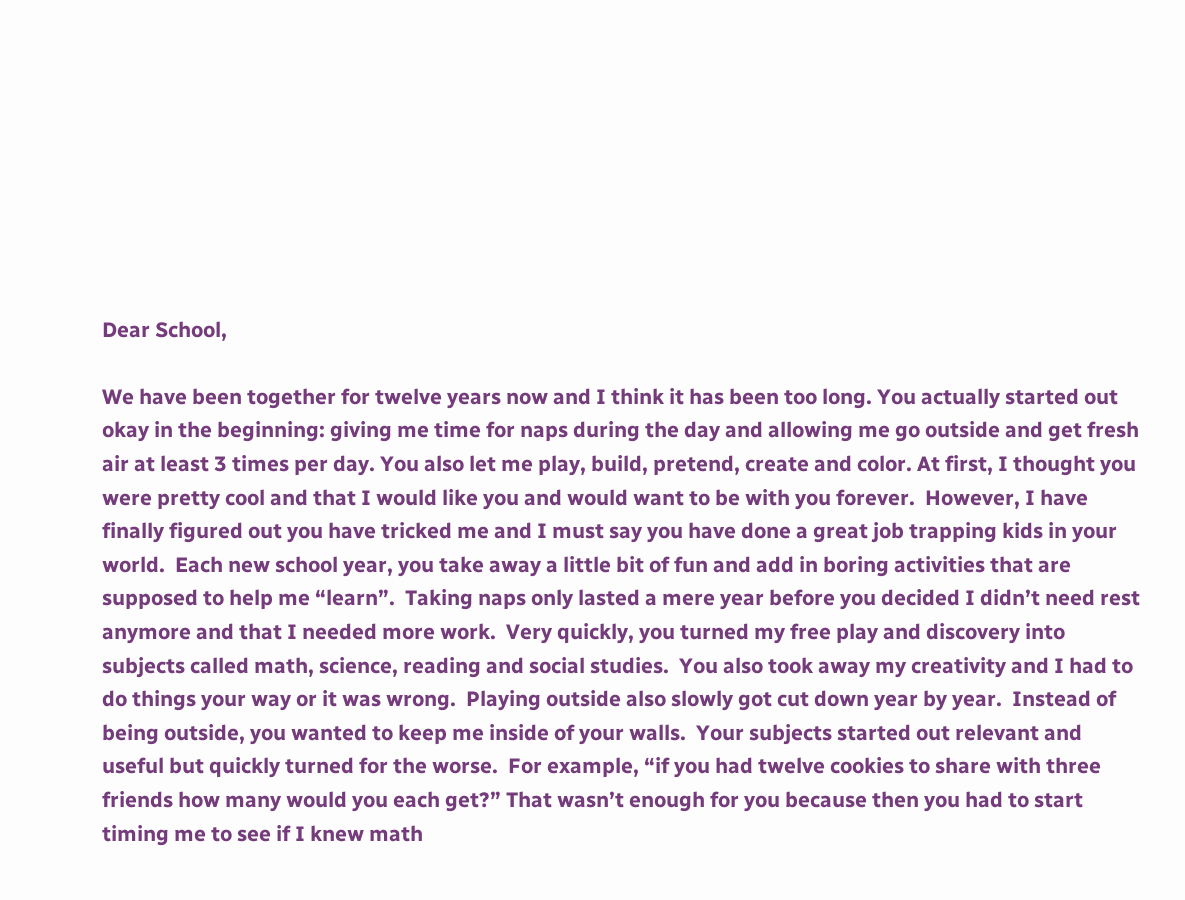Dear School,

We have been together for twelve years now and I think it has been too long. You actually started out okay in the beginning: giving me time for naps during the day and allowing me go outside and get fresh air at least 3 times per day. You also let me play, build, pretend, create and color. At first, I thought you were pretty cool and that I would like you and would want to be with you forever.  However, I have finally figured out you have tricked me and I must say you have done a great job trapping kids in your world.  Each new school year, you take away a little bit of fun and add in boring activities that are supposed to help me “learn”.  Taking naps only lasted a mere year before you decided I didn’t need rest anymore and that I needed more work.  Very quickly, you turned my free play and discovery into subjects called math, science, reading and social studies.  You also took away my creativity and I had to do things your way or it was wrong.  Playing outside also slowly got cut down year by year.  Instead of being outside, you wanted to keep me inside of your walls.  Your subjects started out relevant and useful but quickly turned for the worse.  For example, “if you had twelve cookies to share with three friends how many would you each get?” That wasn’t enough for you because then you had to start timing me to see if I knew math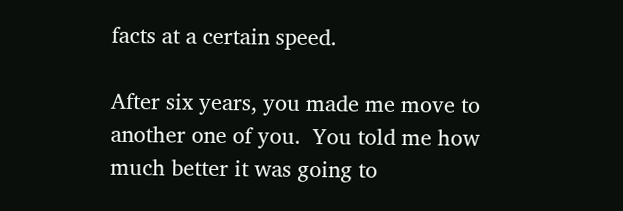facts at a certain speed.

After six years, you made me move to another one of you.  You told me how much better it was going to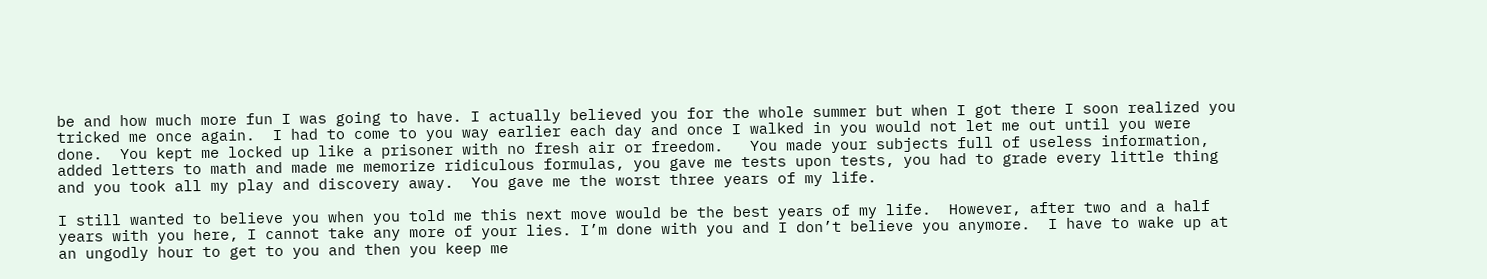be and how much more fun I was going to have. I actually believed you for the whole summer but when I got there I soon realized you tricked me once again.  I had to come to you way earlier each day and once I walked in you would not let me out until you were done.  You kept me locked up like a prisoner with no fresh air or freedom.   You made your subjects full of useless information, added letters to math and made me memorize ridiculous formulas, you gave me tests upon tests, you had to grade every little thing and you took all my play and discovery away.  You gave me the worst three years of my life.

I still wanted to believe you when you told me this next move would be the best years of my life.  However, after two and a half years with you here, I cannot take any more of your lies. I’m done with you and I don’t believe you anymore.  I have to wake up at an ungodly hour to get to you and then you keep me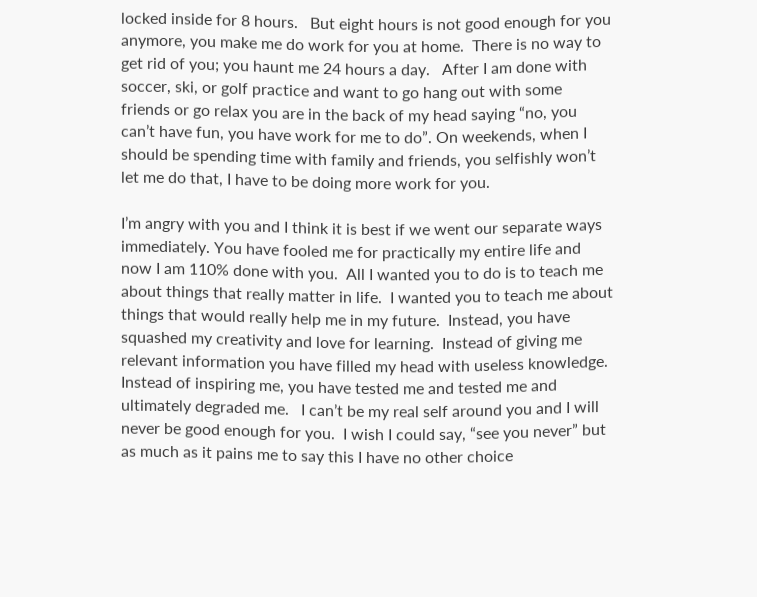locked inside for 8 hours.   But eight hours is not good enough for you anymore, you make me do work for you at home.  There is no way to get rid of you; you haunt me 24 hours a day.   After I am done with soccer, ski, or golf practice and want to go hang out with some friends or go relax you are in the back of my head saying “no, you can’t have fun, you have work for me to do”. On weekends, when I should be spending time with family and friends, you selfishly won’t let me do that, I have to be doing more work for you.

I’m angry with you and I think it is best if we went our separate ways immediately. You have fooled me for practically my entire life and now I am 110% done with you.  All I wanted you to do is to teach me about things that really matter in life.  I wanted you to teach me about things that would really help me in my future.  Instead, you have squashed my creativity and love for learning.  Instead of giving me relevant information you have filled my head with useless knowledge. Instead of inspiring me, you have tested me and tested me and ultimately degraded me.   I can’t be my real self around you and I will never be good enough for you.  I wish I could say, “see you never” but as much as it pains me to say this I have no other choice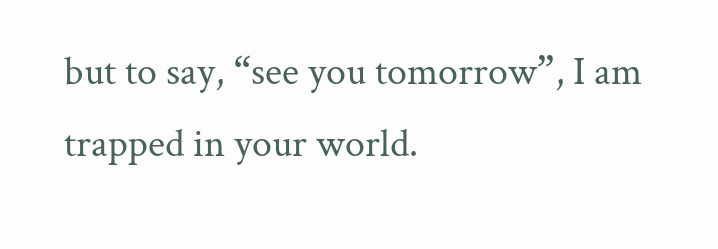but to say, “see you tomorrow”, I am trapped in your world.